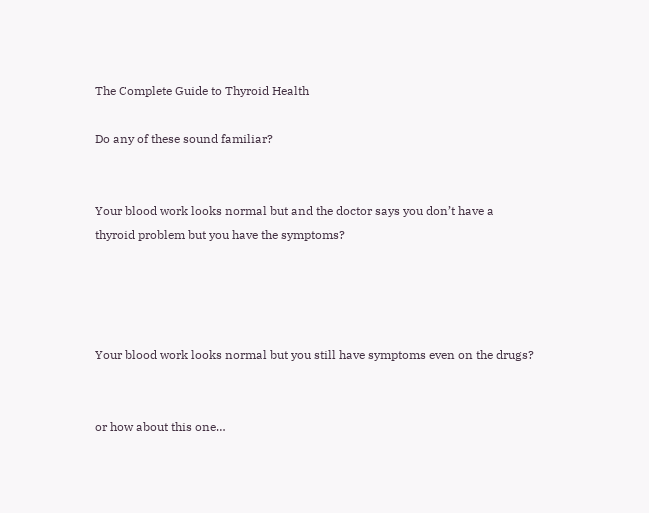The Complete Guide to Thyroid Health

Do any of these sound familiar?


Your blood work looks normal but and the doctor says you don’t have a thyroid problem but you have the symptoms?




Your blood work looks normal but you still have symptoms even on the drugs?


or how about this one…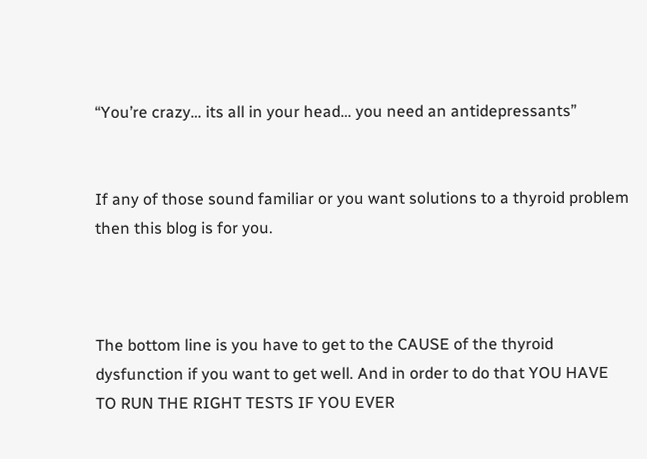“You’re crazy… its all in your head… you need an antidepressants”


If any of those sound familiar or you want solutions to a thyroid problem then this blog is for you.



The bottom line is you have to get to the CAUSE of the thyroid dysfunction if you want to get well. And in order to do that YOU HAVE TO RUN THE RIGHT TESTS IF YOU EVER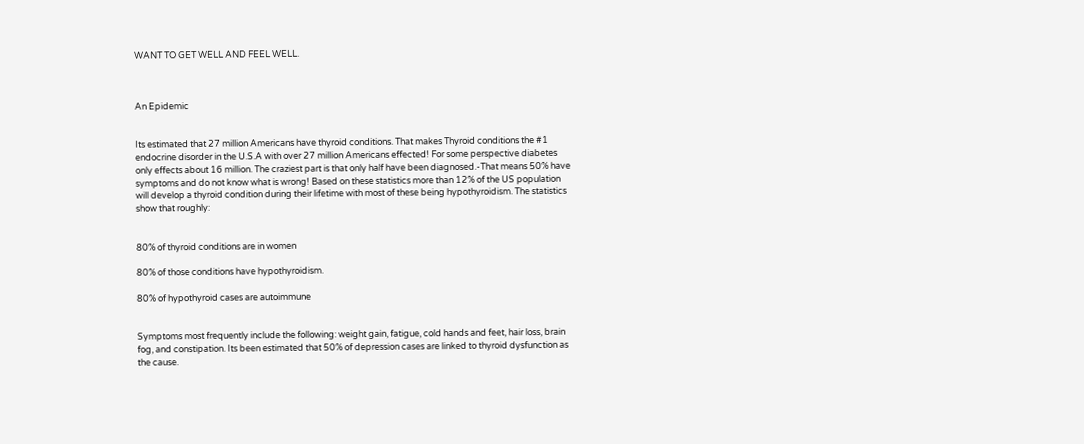WANT TO GET WELL AND FEEL WELL.



An Epidemic


Its estimated that 27 million Americans have thyroid conditions. That makes Thyroid conditions the #1 endocrine disorder in the U.S.A with over 27 million Americans effected! For some perspective diabetes only effects about 16 million. The craziest part is that only half have been diagnosed.-That means 50% have symptoms and do not know what is wrong! Based on these statistics more than 12% of the US population will develop a thyroid condition during their lifetime with most of these being hypothyroidism. The statistics show that roughly:


80% of thyroid conditions are in women

80% of those conditions have hypothyroidism.

80% of hypothyroid cases are autoimmune


Symptoms most frequently include the following: weight gain, fatigue, cold hands and feet, hair loss, brain fog, and constipation. Its been estimated that 50% of depression cases are linked to thyroid dysfunction as the cause.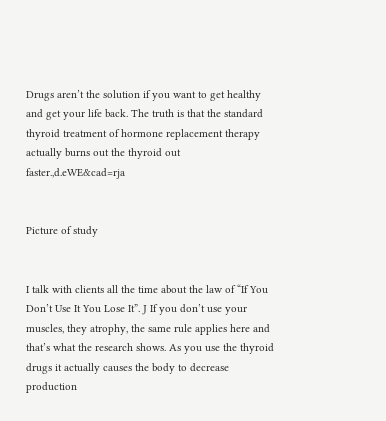Drugs aren’t the solution if you want to get healthy and get your life back. The truth is that the standard thyroid treatment of hormone replacement therapy actually burns out the thyroid out faster.,d.eWE&cad=rja


Picture of study


I talk with clients all the time about the law of “If You Don’t Use It You Lose It”. J If you don’t use your muscles, they atrophy, the same rule applies here and that’s what the research shows. As you use the thyroid drugs it actually causes the body to decrease production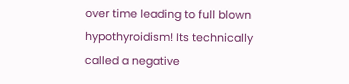over time leading to full blown hypothyroidism! Its technically called a negative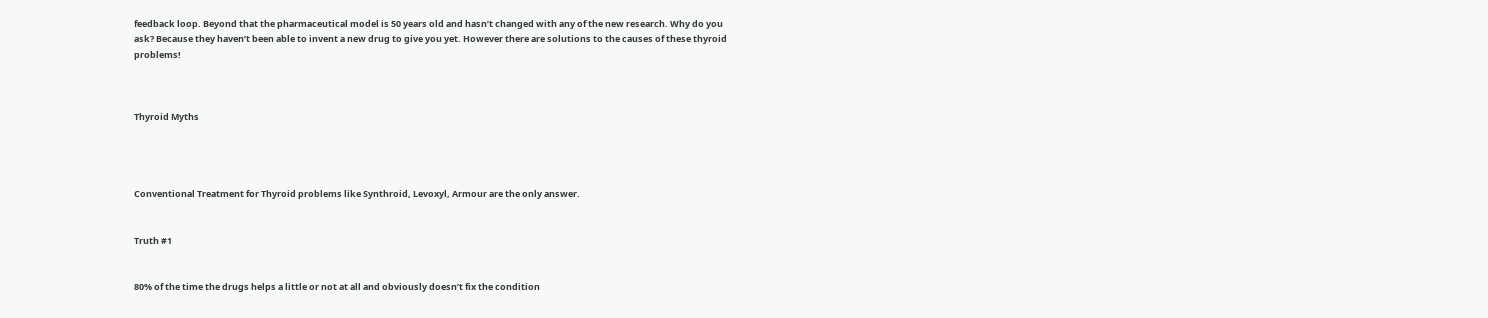feedback loop. Beyond that the pharmaceutical model is 50 years old and hasn’t changed with any of the new research. Why do you ask? Because they haven’t been able to invent a new drug to give you yet. However there are solutions to the causes of these thyroid problems!



Thyroid Myths




Conventional Treatment for Thyroid problems like Synthroid, Levoxyl, Armour are the only answer.


Truth #1


80% of the time the drugs helps a little or not at all and obviously doesn’t fix the condition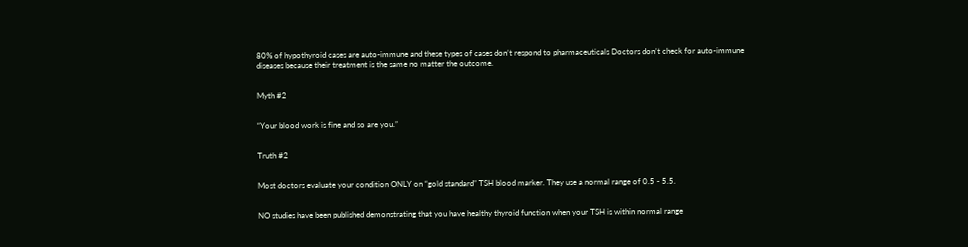80% of hypothyroid cases are auto-immune and these types of cases don’t respond to pharmaceuticals Doctors don’t check for auto-immune diseases because their treatment is the same no matter the outcome.


Myth #2


“Your blood work is fine and so are you.”


Truth #2


Most doctors evaluate your condition ONLY on “gold standard” TSH blood marker. They use a normal range of 0.5 - 5.5.


NO studies have been published demonstrating that you have healthy thyroid function when your TSH is within normal range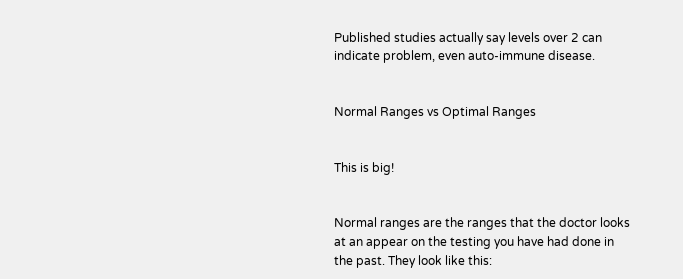Published studies actually say levels over 2 can indicate problem, even auto-immune disease.


Normal Ranges vs Optimal Ranges


This is big!


Normal ranges are the ranges that the doctor looks at an appear on the testing you have had done in the past. They look like this: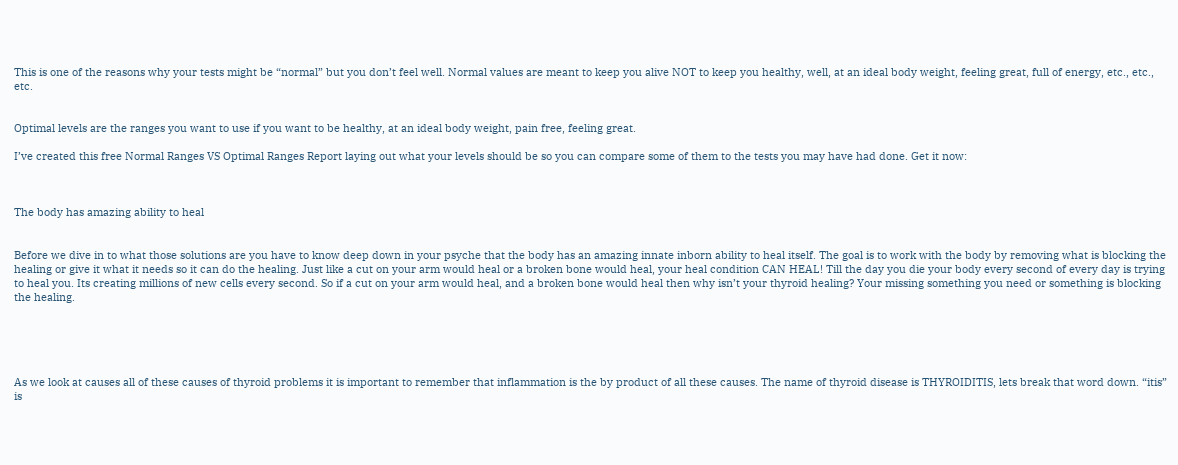This is one of the reasons why your tests might be “normal” but you don’t feel well. Normal values are meant to keep you alive NOT to keep you healthy, well, at an ideal body weight, feeling great, full of energy, etc., etc., etc.


Optimal levels are the ranges you want to use if you want to be healthy, at an ideal body weight, pain free, feeling great.

I’ve created this free Normal Ranges VS Optimal Ranges Report laying out what your levels should be so you can compare some of them to the tests you may have had done. Get it now:



The body has amazing ability to heal


Before we dive in to what those solutions are you have to know deep down in your psyche that the body has an amazing innate inborn ability to heal itself. The goal is to work with the body by removing what is blocking the healing or give it what it needs so it can do the healing. Just like a cut on your arm would heal or a broken bone would heal, your heal condition CAN HEAL! Till the day you die your body every second of every day is trying to heal you. Its creating millions of new cells every second. So if a cut on your arm would heal, and a broken bone would heal then why isn’t your thyroid healing? Your missing something you need or something is blocking the healing.





As we look at causes all of these causes of thyroid problems it is important to remember that inflammation is the by product of all these causes. The name of thyroid disease is THYROIDITIS, lets break that word down. “itis” is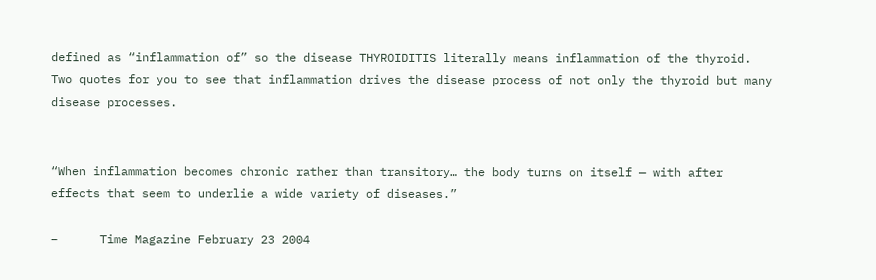defined as “inflammation of” so the disease THYROIDITIS literally means inflammation of the thyroid.  Two quotes for you to see that inflammation drives the disease process of not only the thyroid but many disease processes.


“When inflammation becomes chronic rather than transitory… the body turns on itself — with after effects that seem to underlie a wide variety of diseases.”

–      Time Magazine February 23 2004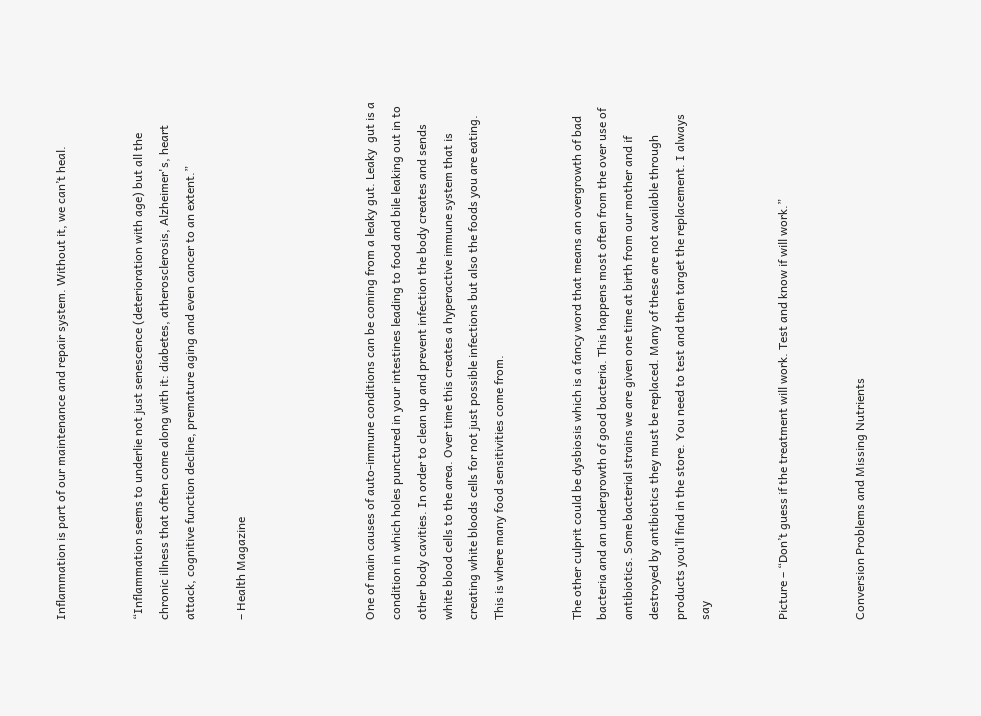Inflammation is part of our maintenance and repair system. Without it, we can’t heal.


“Inflammation seems to underlie not just senescence (deterioration with age) but all the chronic illness that often come along with it: diabetes, atherosclerosis, Alzheimer's, heart attack, cognitive function decline, premature aging and even cancer to an extent.”

– Health Magazine




One of main causes of auto-immune conditions can be coming from a leaky gut. Leaky  gut is a condition in which holes punctured in your intestines leading to food and bile leaking out in to other body cavities. In order to clean up and prevent infection the body creates and sends white blood cells to the area. Over time this creates a hyperactive immune system that is creating white bloods cells for not just possible infections but also the foods you are eating. This is where many food sensitivities come from.


The other culprit could be dysbiosis which is a fancy word that means an overgrowth of bad bacteria and an undergrowth of good bacteria. This happens most often from the over use of antibiotics. Some bacterial strains we are given one time at birth from our mother and if destroyed by antibiotics they must be replaced. Many of these are not available through products you’ll find in the store. You need to test and then target the replacement. I always say


Picture – “Don’t guess if the treatment will work. Test and know if will work.”


Conversion Problems and Missing Nutrients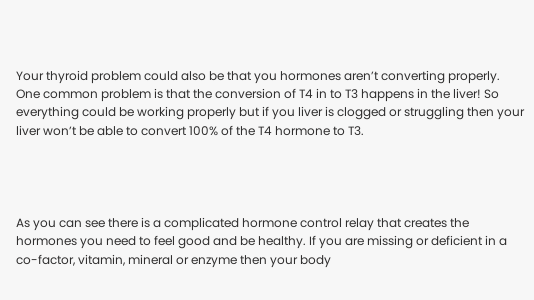Your thyroid problem could also be that you hormones aren’t converting properly. One common problem is that the conversion of T4 in to T3 happens in the liver! So everything could be working properly but if you liver is clogged or struggling then your liver won’t be able to convert 100% of the T4 hormone to T3.




As you can see there is a complicated hormone control relay that creates the hormones you need to feel good and be healthy. If you are missing or deficient in a co-factor, vitamin, mineral or enzyme then your body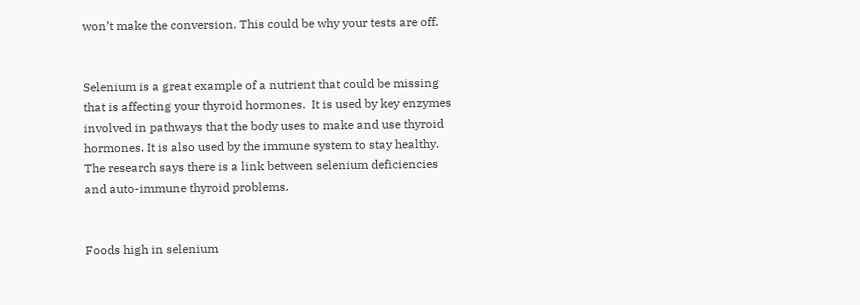won’t make the conversion. This could be why your tests are off.


Selenium is a great example of a nutrient that could be missing that is affecting your thyroid hormones.  It is used by key enzymes involved in pathways that the body uses to make and use thyroid hormones. It is also used by the immune system to stay healthy. The research says there is a link between selenium deficiencies and auto-immune thyroid problems.


Foods high in selenium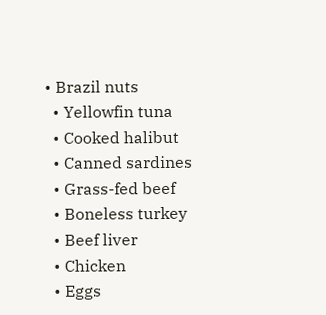• Brazil nuts
  • Yellowfin tuna
  • Cooked halibut
  • Canned sardines
  • Grass-fed beef
  • Boneless turkey
  • Beef liver
  • Chicken
  • Eggs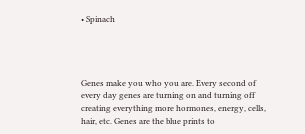• Spinach




Genes make you who you are. Every second of every day genes are turning on and turning off creating everything more hormones, energy, cells, hair, etc. Genes are the blue prints to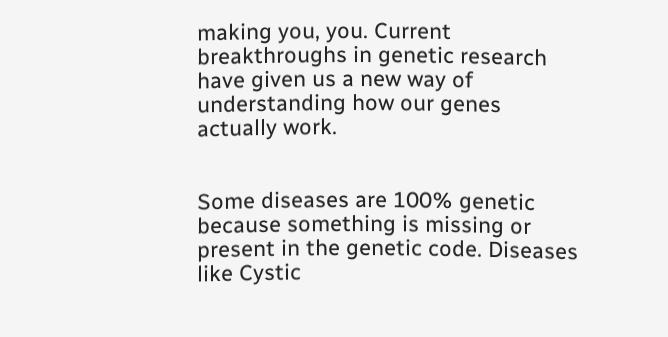making you, you. Current breakthroughs in genetic research have given us a new way of understanding how our genes actually work.


Some diseases are 100% genetic because something is missing or present in the genetic code. Diseases like Cystic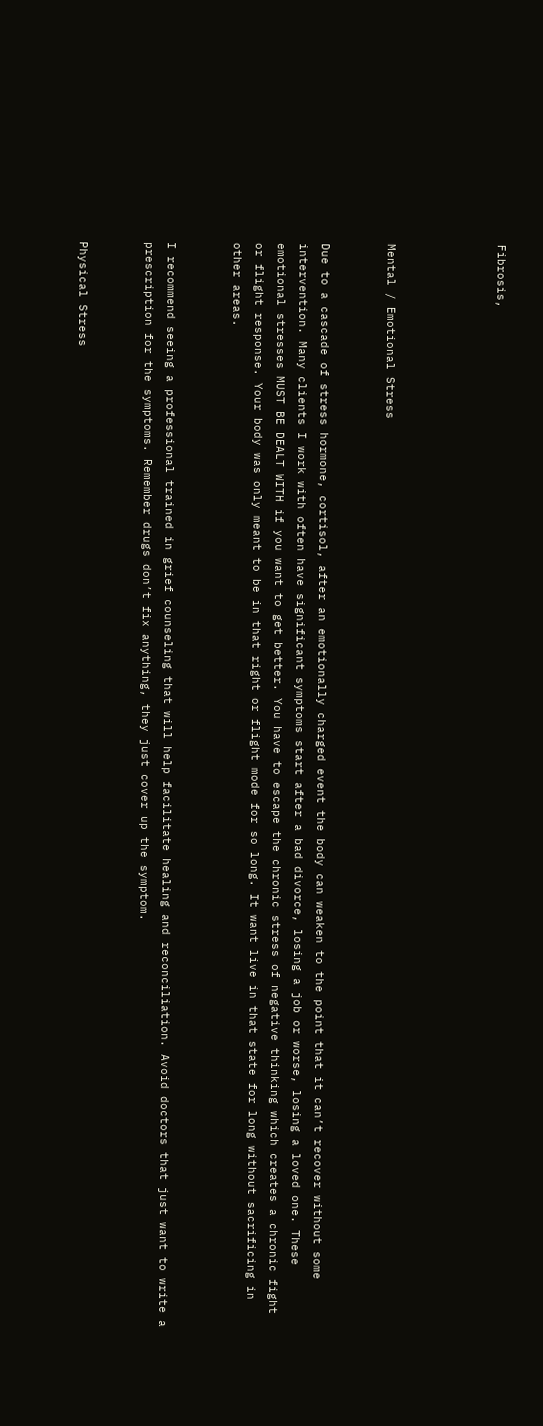Fibrosis,




Mental / Emotional Stress


Due to a cascade of stress hormone, cortisol, after an emotionally charged event the body can weaken to the point that it can’t recover without some intervention. Many clients I work with often have significant symptoms start after a bad divorce, losing a job or worse, losing a loved one. These emotional stresses MUST BE DEALT WITH if you want to get better. You have to escape the chronic stress of negative thinking which creates a chronic fight or flight response. Your body was only meant to be in that right or flight mode for so long. It want live in that state for long without sacrificing in other areas.


I recommend seeing a professional trained in grief counseling that will help facilitate healing and reconciliation. Avoid doctors that just want to write a prescription for the symptoms. Remember drugs don’t fix anything, they just cover up the symptom.


Physical Stress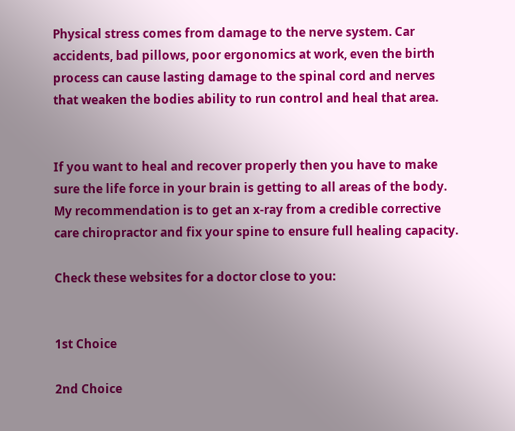Physical stress comes from damage to the nerve system. Car accidents, bad pillows, poor ergonomics at work, even the birth process can cause lasting damage to the spinal cord and nerves that weaken the bodies ability to run control and heal that area.


If you want to heal and recover properly then you have to make sure the life force in your brain is getting to all areas of the body. My recommendation is to get an x-ray from a credible corrective care chiropractor and fix your spine to ensure full healing capacity.

Check these websites for a doctor close to you:


1st Choice

2nd Choice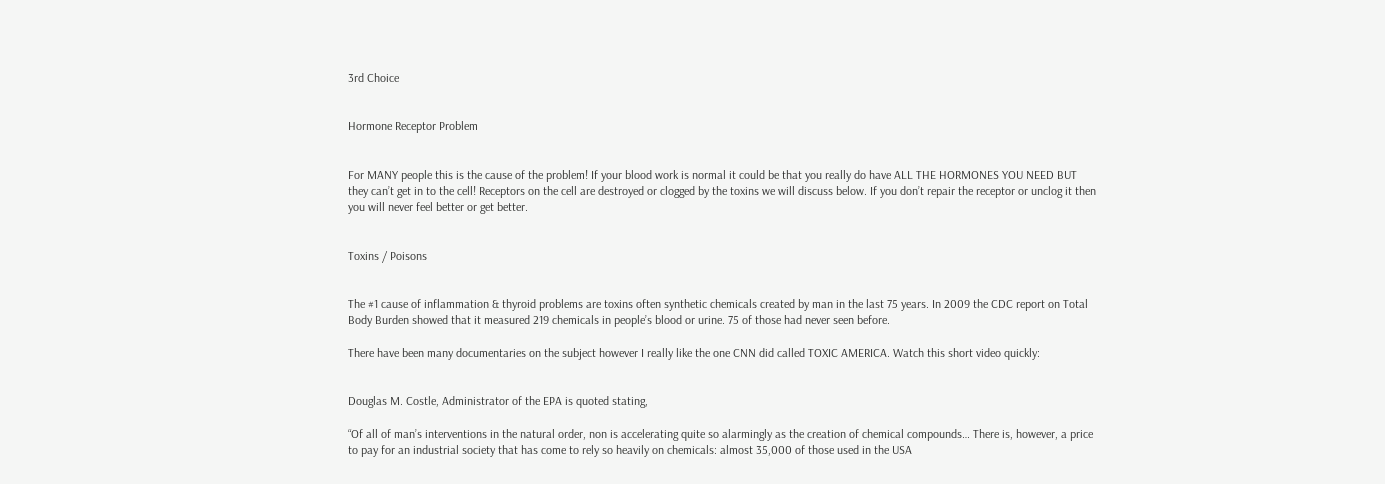3rd Choice


Hormone Receptor Problem


For MANY people this is the cause of the problem! If your blood work is normal it could be that you really do have ALL THE HORMONES YOU NEED BUT they can’t get in to the cell! Receptors on the cell are destroyed or clogged by the toxins we will discuss below. If you don’t repair the receptor or unclog it then you will never feel better or get better.


Toxins / Poisons


The #1 cause of inflammation & thyroid problems are toxins often synthetic chemicals created by man in the last 75 years. In 2009 the CDC report on Total Body Burden showed that it measured 219 chemicals in people’s blood or urine. 75 of those had never seen before.

There have been many documentaries on the subject however I really like the one CNN did called TOXIC AMERICA. Watch this short video quickly:


Douglas M. Costle, Administrator of the EPA is quoted stating,

“Of all of man’s interventions in the natural order, non is accelerating quite so alarmingly as the creation of chemical compounds… There is, however, a price to pay for an industrial society that has come to rely so heavily on chemicals: almost 35,000 of those used in the USA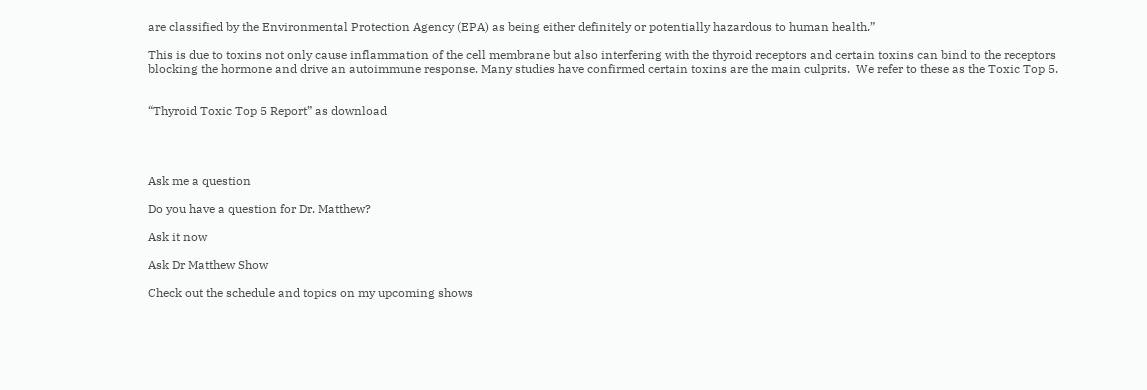are classified by the Environmental Protection Agency (EPA) as being either definitely or potentially hazardous to human health.”

This is due to toxins not only cause inflammation of the cell membrane but also interfering with the thyroid receptors and certain toxins can bind to the receptors blocking the hormone and drive an autoimmune response. Many studies have confirmed certain toxins are the main culprits.  We refer to these as the Toxic Top 5.


“Thyroid Toxic Top 5 Report” as download




Ask me a question

Do you have a question for Dr. Matthew?

Ask it now

Ask Dr Matthew Show

Check out the schedule and topics on my upcoming shows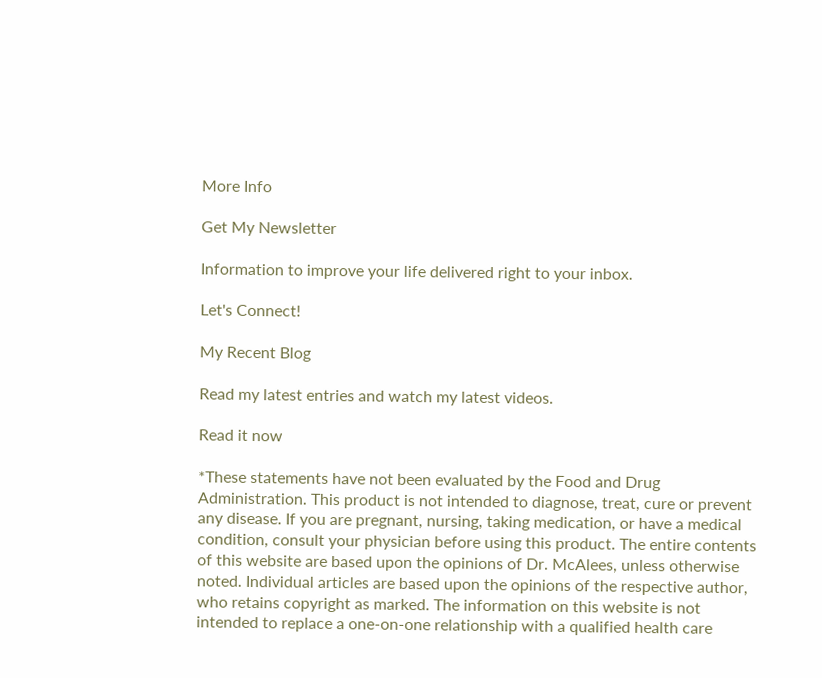More Info

Get My Newsletter

Information to improve your life delivered right to your inbox.

Let's Connect!

My Recent Blog

Read my latest entries and watch my latest videos.

Read it now

*These statements have not been evaluated by the Food and Drug Administration. This product is not intended to diagnose, treat, cure or prevent any disease. If you are pregnant, nursing, taking medication, or have a medical condition, consult your physician before using this product. The entire contents of this website are based upon the opinions of Dr. McAlees, unless otherwise noted. Individual articles are based upon the opinions of the respective author, who retains copyright as marked. The information on this website is not intended to replace a one-on-one relationship with a qualified health care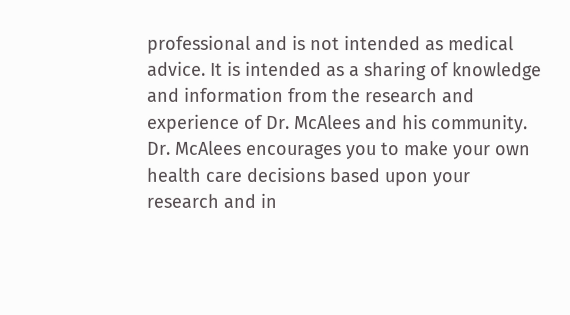professional and is not intended as medical advice. It is intended as a sharing of knowledge and information from the research and experience of Dr. McAlees and his community. Dr. McAlees encourages you to make your own health care decisions based upon your research and in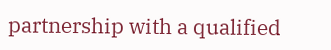partnership with a qualified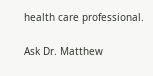health care professional.

Ask Dr. Matthew